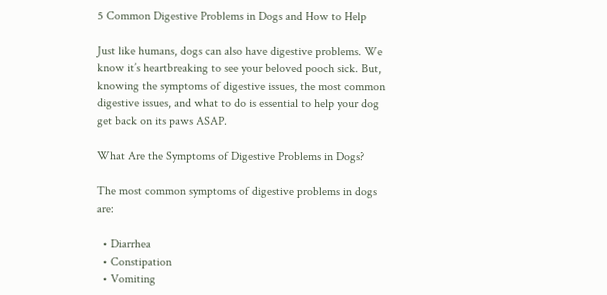5 Common Digestive Problems in Dogs and How to Help

Just like humans, dogs can also have digestive problems. We know it’s heartbreaking to see your beloved pooch sick. But, knowing the symptoms of digestive issues, the most common digestive issues, and what to do is essential to help your dog get back on its paws ASAP.

What Are the Symptoms of Digestive Problems in Dogs?

The most common symptoms of digestive problems in dogs are:

  • Diarrhea
  • Constipation
  • Vomiting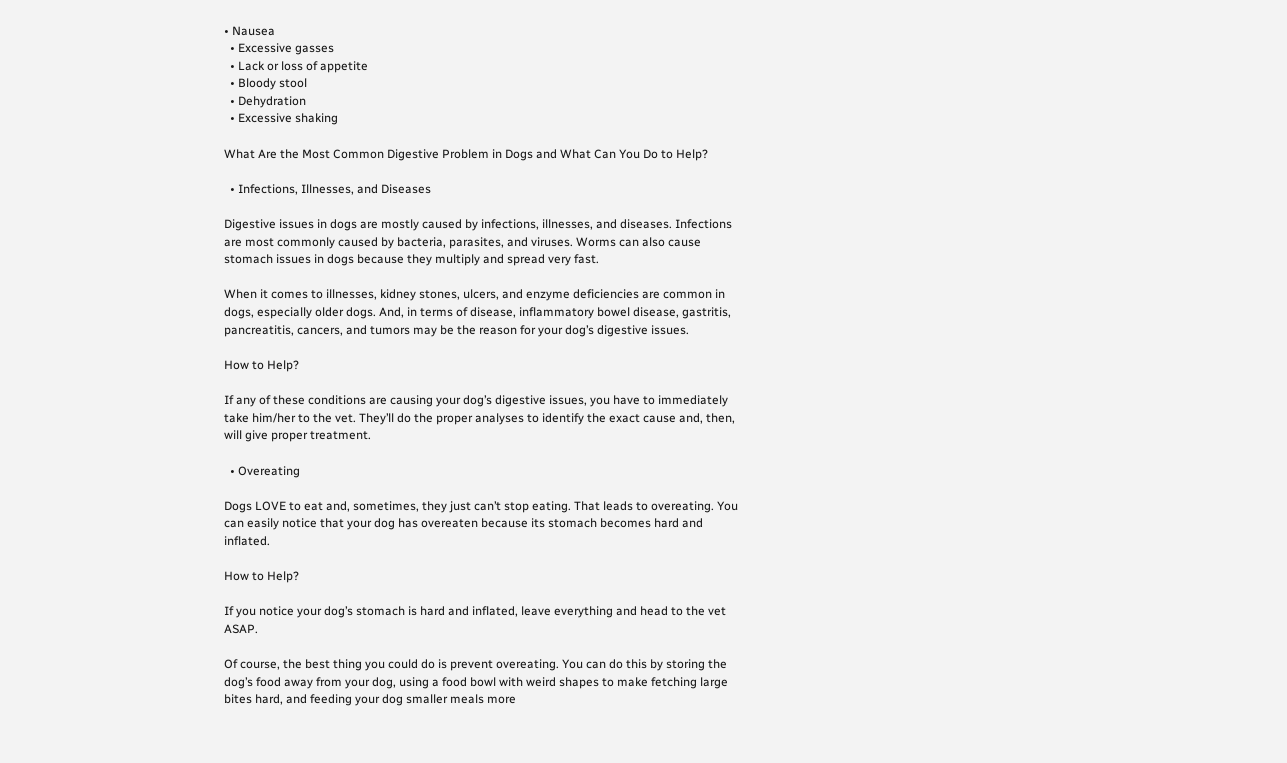• Nausea
  • Excessive gasses
  • Lack or loss of appetite
  • Bloody stool
  • Dehydration
  • Excessive shaking

What Are the Most Common Digestive Problem in Dogs and What Can You Do to Help?

  • Infections, Illnesses, and Diseases

Digestive issues in dogs are mostly caused by infections, illnesses, and diseases. Infections are most commonly caused by bacteria, parasites, and viruses. Worms can also cause stomach issues in dogs because they multiply and spread very fast.

When it comes to illnesses, kidney stones, ulcers, and enzyme deficiencies are common in dogs, especially older dogs. And, in terms of disease, inflammatory bowel disease, gastritis, pancreatitis, cancers, and tumors may be the reason for your dog’s digestive issues.

How to Help?

If any of these conditions are causing your dog’s digestive issues, you have to immediately take him/her to the vet. They’ll do the proper analyses to identify the exact cause and, then, will give proper treatment.

  • Overeating

Dogs LOVE to eat and, sometimes, they just can’t stop eating. That leads to overeating. You can easily notice that your dog has overeaten because its stomach becomes hard and inflated.

How to Help?

If you notice your dog’s stomach is hard and inflated, leave everything and head to the vet ASAP.

Of course, the best thing you could do is prevent overeating. You can do this by storing the dog’s food away from your dog, using a food bowl with weird shapes to make fetching large bites hard, and feeding your dog smaller meals more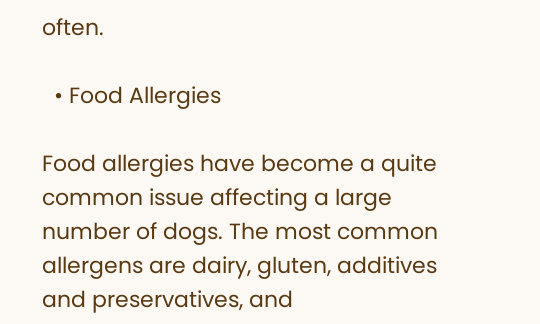often.

  • Food Allergies

Food allergies have become a quite common issue affecting a large number of dogs. The most common allergens are dairy, gluten, additives and preservatives, and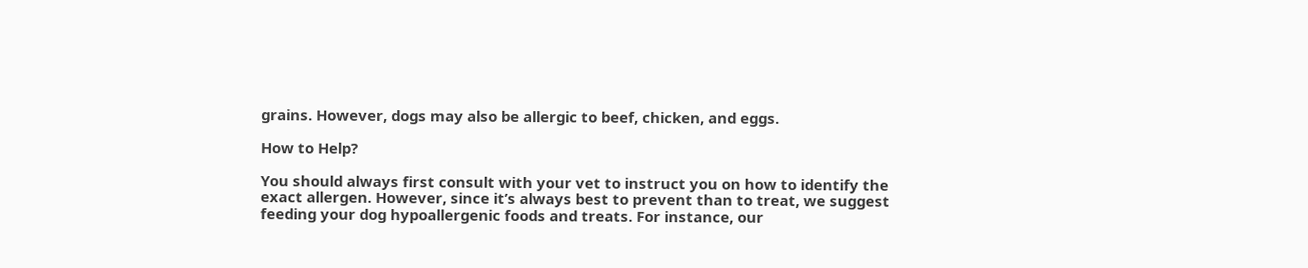grains. However, dogs may also be allergic to beef, chicken, and eggs.

How to Help?

You should always first consult with your vet to instruct you on how to identify the exact allergen. However, since it’s always best to prevent than to treat, we suggest feeding your dog hypoallergenic foods and treats. For instance, our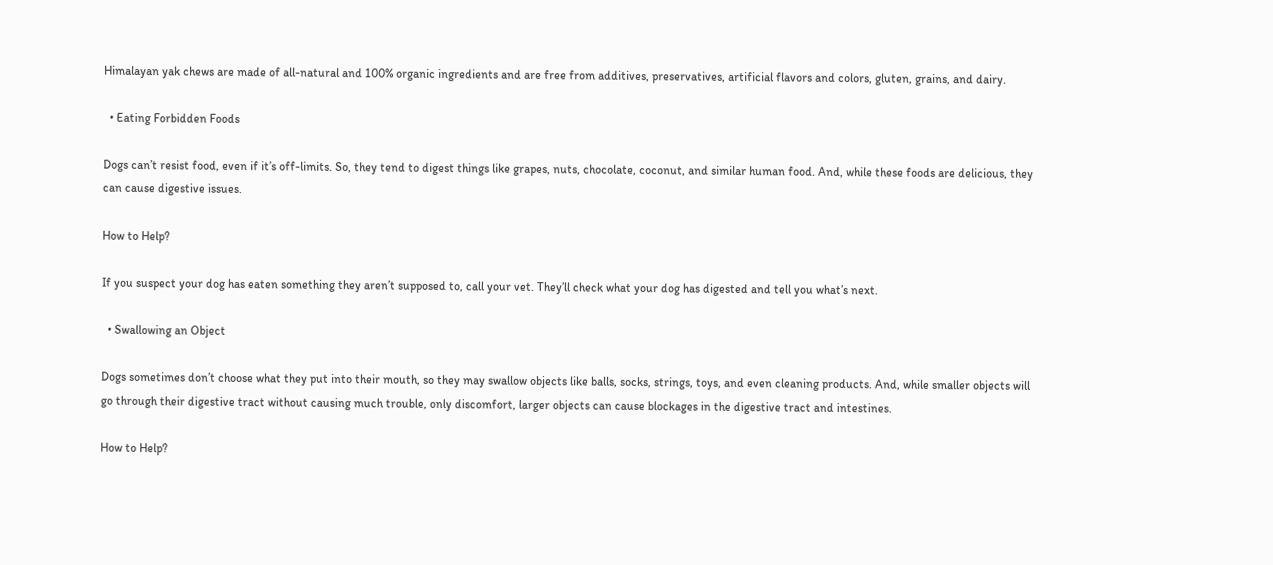Himalayan yak chews are made of all-natural and 100% organic ingredients and are free from additives, preservatives, artificial flavors and colors, gluten, grains, and dairy.

  • Eating Forbidden Foods

Dogs can’t resist food, even if it’s off-limits. So, they tend to digest things like grapes, nuts, chocolate, coconut, and similar human food. And, while these foods are delicious, they can cause digestive issues.

How to Help?

If you suspect your dog has eaten something they aren’t supposed to, call your vet. They’ll check what your dog has digested and tell you what’s next.

  • Swallowing an Object

Dogs sometimes don’t choose what they put into their mouth, so they may swallow objects like balls, socks, strings, toys, and even cleaning products. And, while smaller objects will go through their digestive tract without causing much trouble, only discomfort, larger objects can cause blockages in the digestive tract and intestines.

How to Help?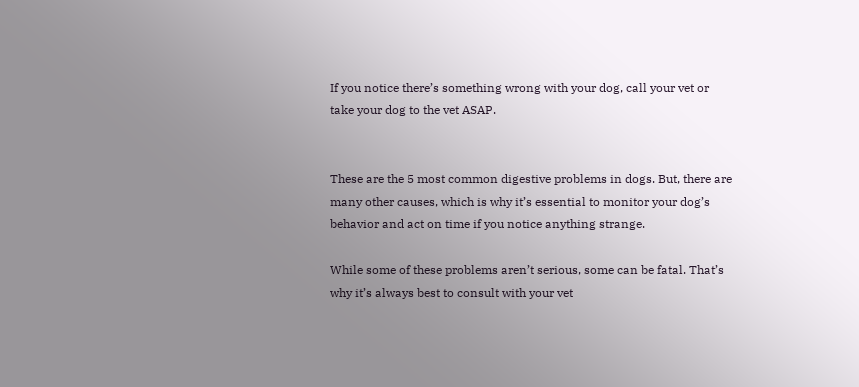If you notice there’s something wrong with your dog, call your vet or take your dog to the vet ASAP.


These are the 5 most common digestive problems in dogs. But, there are many other causes, which is why it’s essential to monitor your dog’s behavior and act on time if you notice anything strange.

While some of these problems aren’t serious, some can be fatal. That’s why it’s always best to consult with your vet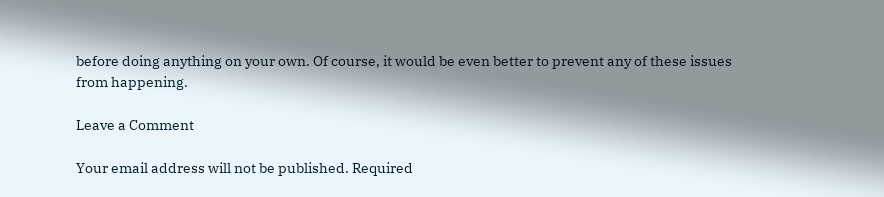before doing anything on your own. Of course, it would be even better to prevent any of these issues from happening.

Leave a Comment

Your email address will not be published. Required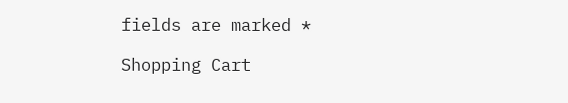fields are marked *

Shopping Cart